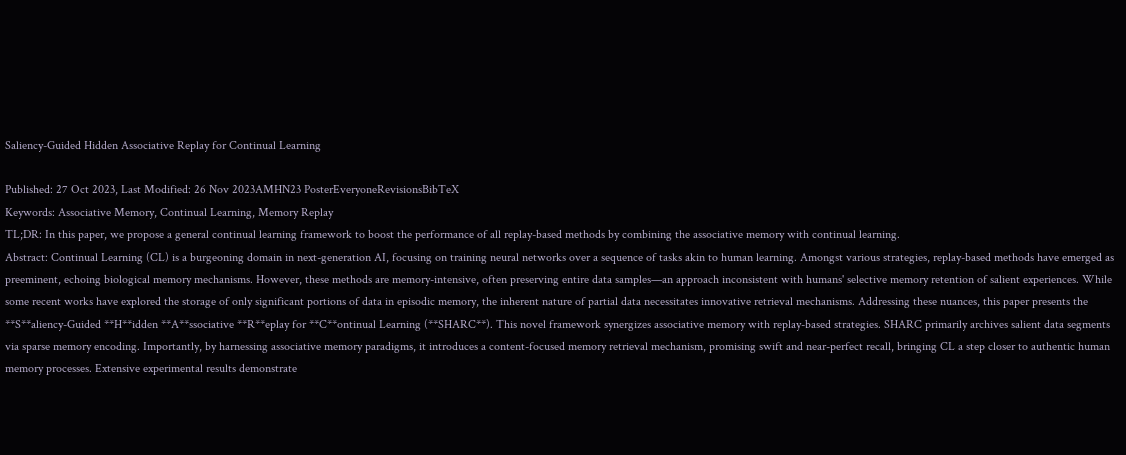Saliency-Guided Hidden Associative Replay for Continual Learning

Published: 27 Oct 2023, Last Modified: 26 Nov 2023AMHN23 PosterEveryoneRevisionsBibTeX
Keywords: Associative Memory, Continual Learning, Memory Replay
TL;DR: In this paper, we propose a general continual learning framework to boost the performance of all replay-based methods by combining the associative memory with continual learning.
Abstract: Continual Learning (CL) is a burgeoning domain in next-generation AI, focusing on training neural networks over a sequence of tasks akin to human learning. Amongst various strategies, replay-based methods have emerged as preeminent, echoing biological memory mechanisms. However, these methods are memory-intensive, often preserving entire data samples—an approach inconsistent with humans' selective memory retention of salient experiences. While some recent works have explored the storage of only significant portions of data in episodic memory, the inherent nature of partial data necessitates innovative retrieval mechanisms. Addressing these nuances, this paper presents the **S**aliency-Guided **H**idden **A**ssociative **R**eplay for **C**ontinual Learning (**SHARC**). This novel framework synergizes associative memory with replay-based strategies. SHARC primarily archives salient data segments via sparse memory encoding. Importantly, by harnessing associative memory paradigms, it introduces a content-focused memory retrieval mechanism, promising swift and near-perfect recall, bringing CL a step closer to authentic human memory processes. Extensive experimental results demonstrate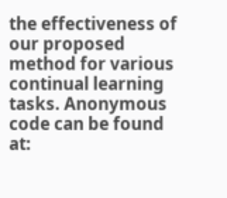the effectiveness of our proposed method for various continual learning tasks. Anonymous code can be found at: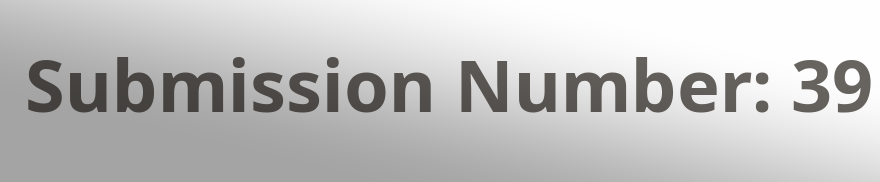Submission Number: 39